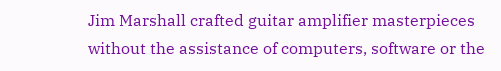Jim Marshall crafted guitar amplifier masterpieces without the assistance of computers, software or the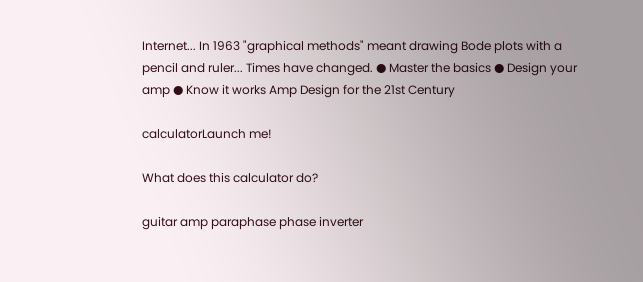Internet... In 1963 "graphical methods" meant drawing Bode plots with a pencil and ruler... Times have changed. ● Master the basics ● Design your amp ● Know it works Amp Design for the 21st Century

calculatorLaunch me!

What does this calculator do?

guitar amp paraphase phase inverter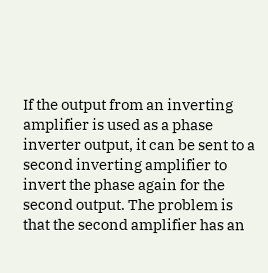If the output from an inverting amplifier is used as a phase inverter output, it can be sent to a second inverting amplifier to invert the phase again for the second output. The problem is that the second amplifier has an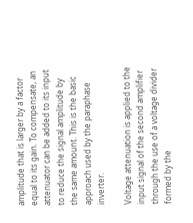amplitude that is larger by a factor equal to its gain. To compensate, an attenuator can be added to its input to reduce the signal amplitude by the same amount. This is the basic approach used by the paraphase inverter.

Voltage attenuation is applied to the input signal of the second amplifier through the use of a voltage divider formed by the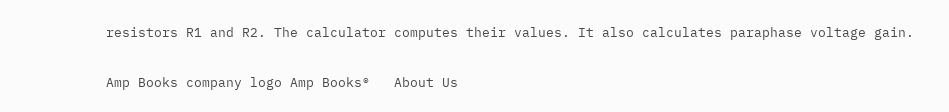resistors R1 and R2. The calculator computes their values. It also calculates paraphase voltage gain.

Amp Books company logo Amp Books®   About Us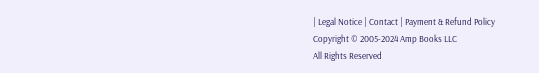| Legal Notice | Contact | Payment & Refund Policy
Copyright © 2005-2024 Amp Books LLC
All Rights Reserved